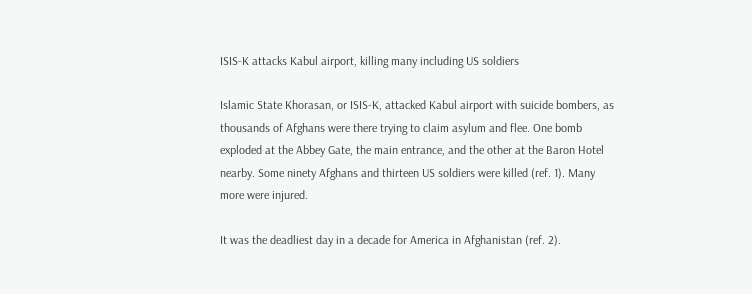ISIS-K attacks Kabul airport, killing many including US soldiers

Islamic State Khorasan, or ISIS-K, attacked Kabul airport with suicide bombers, as thousands of Afghans were there trying to claim asylum and flee. One bomb exploded at the Abbey Gate, the main entrance, and the other at the Baron Hotel nearby. Some ninety Afghans and thirteen US soldiers were killed (ref. 1). Many more were injured.

It was the deadliest day in a decade for America in Afghanistan (ref. 2).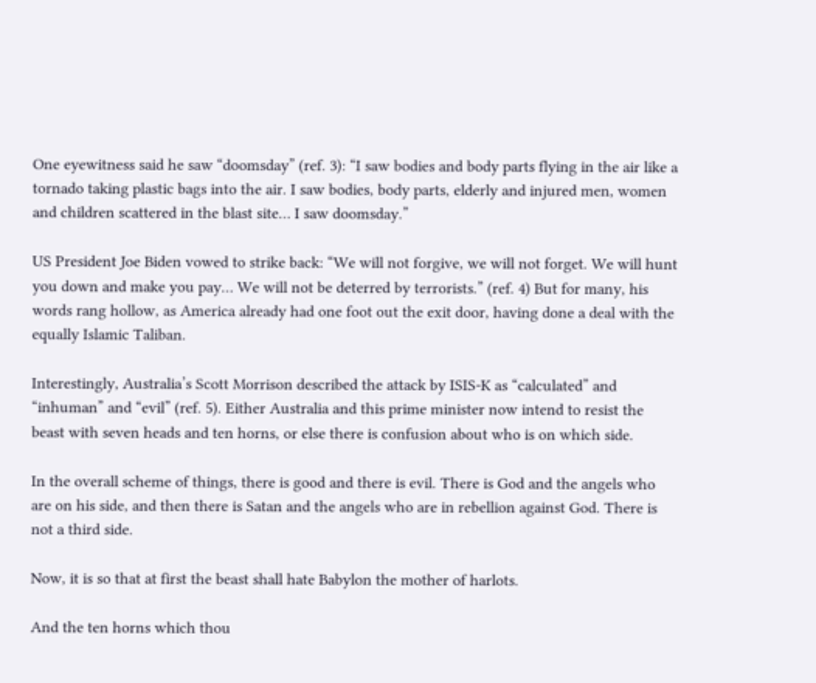One eyewitness said he saw “doomsday” (ref. 3): “I saw bodies and body parts flying in the air like a tornado taking plastic bags into the air. I saw bodies, body parts, elderly and injured men, women and children scattered in the blast site… I saw doomsday.”

US President Joe Biden vowed to strike back: “We will not forgive, we will not forget. We will hunt you down and make you pay… We will not be deterred by terrorists.” (ref. 4) But for many, his words rang hollow, as America already had one foot out the exit door, having done a deal with the equally Islamic Taliban.

Interestingly, Australia’s Scott Morrison described the attack by ISIS-K as “calculated” and “inhuman” and “evil” (ref. 5). Either Australia and this prime minister now intend to resist the beast with seven heads and ten horns, or else there is confusion about who is on which side.

In the overall scheme of things, there is good and there is evil. There is God and the angels who are on his side, and then there is Satan and the angels who are in rebellion against God. There is not a third side.

Now, it is so that at first the beast shall hate Babylon the mother of harlots.

And the ten horns which thou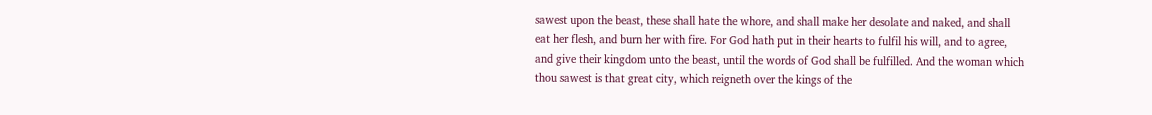sawest upon the beast, these shall hate the whore, and shall make her desolate and naked, and shall eat her flesh, and burn her with fire. For God hath put in their hearts to fulfil his will, and to agree, and give their kingdom unto the beast, until the words of God shall be fulfilled. And the woman which thou sawest is that great city, which reigneth over the kings of the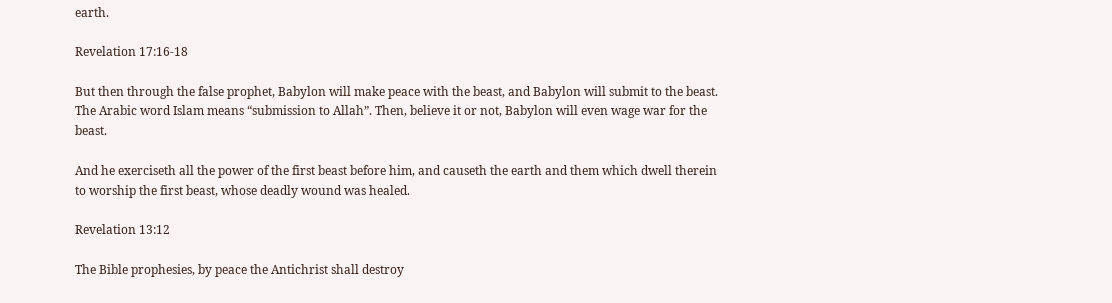earth.

Revelation 17:16-18

But then through the false prophet, Babylon will make peace with the beast, and Babylon will submit to the beast. The Arabic word Islam means “submission to Allah”. Then, believe it or not, Babylon will even wage war for the beast.

And he exerciseth all the power of the first beast before him, and causeth the earth and them which dwell therein to worship the first beast, whose deadly wound was healed.

Revelation 13:12

The Bible prophesies, by peace the Antichrist shall destroy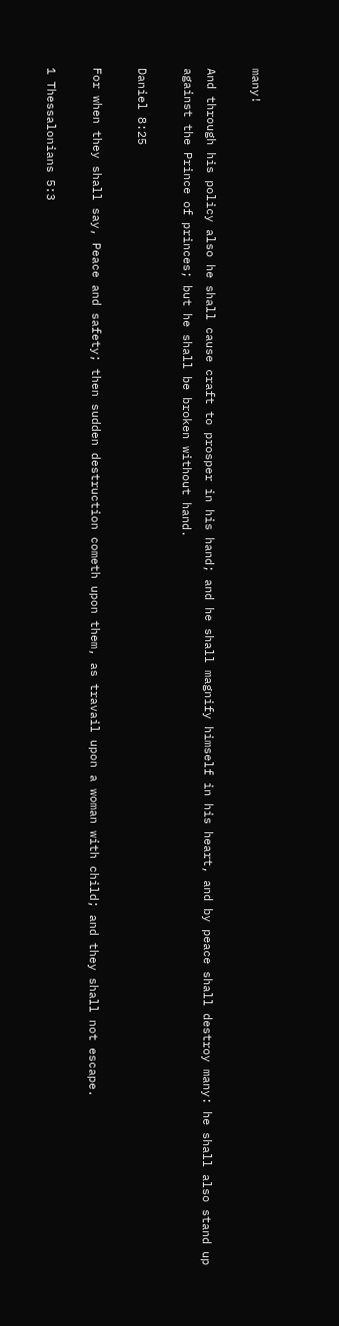many!

And through his policy also he shall cause craft to prosper in his hand; and he shall magnify himself in his heart, and by peace shall destroy many: he shall also stand up against the Prince of princes; but he shall be broken without hand.

Daniel 8:25

For when they shall say, Peace and safety; then sudden destruction cometh upon them, as travail upon a woman with child; and they shall not escape.

1 Thessalonians 5:3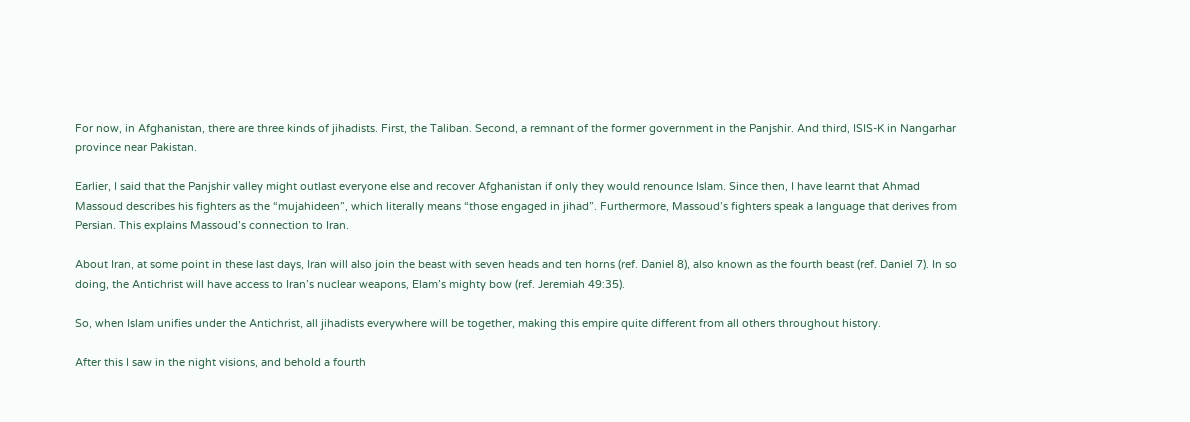For now, in Afghanistan, there are three kinds of jihadists. First, the Taliban. Second, a remnant of the former government in the Panjshir. And third, ISIS-K in Nangarhar province near Pakistan.

Earlier, I said that the Panjshir valley might outlast everyone else and recover Afghanistan if only they would renounce Islam. Since then, I have learnt that Ahmad Massoud describes his fighters as the “mujahideen”, which literally means “those engaged in jihad”. Furthermore, Massoud’s fighters speak a language that derives from Persian. This explains Massoud’s connection to Iran.

About Iran, at some point in these last days, Iran will also join the beast with seven heads and ten horns (ref. Daniel 8), also known as the fourth beast (ref. Daniel 7). In so doing, the Antichrist will have access to Iran’s nuclear weapons, Elam’s mighty bow (ref. Jeremiah 49:35).

So, when Islam unifies under the Antichrist, all jihadists everywhere will be together, making this empire quite different from all others throughout history.

After this I saw in the night visions, and behold a fourth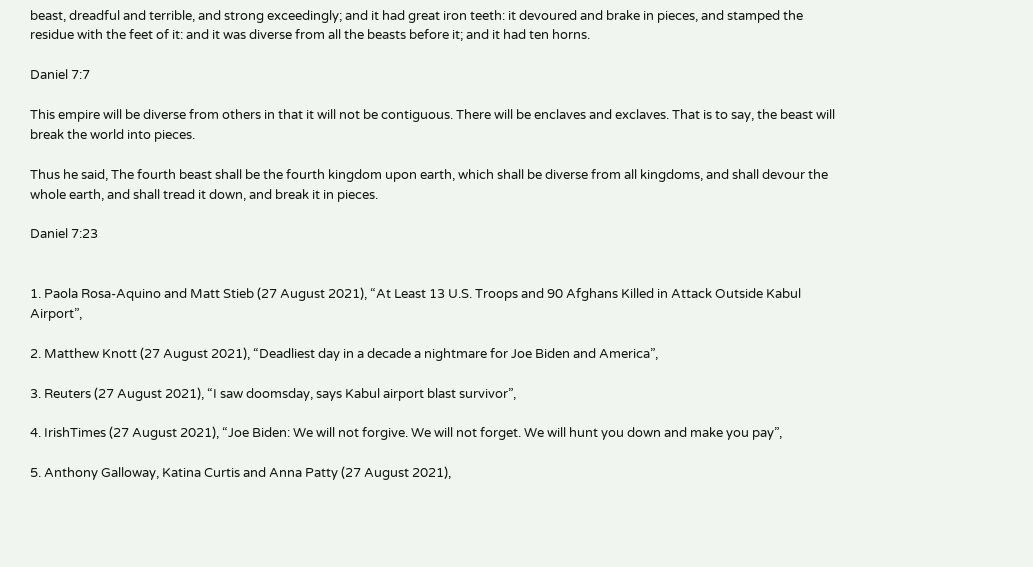beast, dreadful and terrible, and strong exceedingly; and it had great iron teeth: it devoured and brake in pieces, and stamped the residue with the feet of it: and it was diverse from all the beasts before it; and it had ten horns.

Daniel 7:7

This empire will be diverse from others in that it will not be contiguous. There will be enclaves and exclaves. That is to say, the beast will break the world into pieces.

Thus he said, The fourth beast shall be the fourth kingdom upon earth, which shall be diverse from all kingdoms, and shall devour the whole earth, and shall tread it down, and break it in pieces.

Daniel 7:23


1. Paola Rosa-Aquino and Matt Stieb (27 August 2021), “At Least 13 U.S. Troops and 90 Afghans Killed in Attack Outside Kabul Airport”,

2. Matthew Knott (27 August 2021), “Deadliest day in a decade a nightmare for Joe Biden and America”,

3. Reuters (27 August 2021), “I saw doomsday, says Kabul airport blast survivor”,

4. IrishTimes (27 August 2021), “Joe Biden: We will not forgive. We will not forget. We will hunt you down and make you pay”,

5. Anthony Galloway, Katina Curtis and Anna Patty (27 August 2021),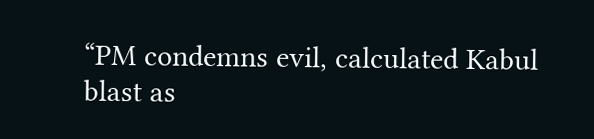“PM condemns evil, calculated Kabul blast as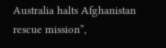Australia halts Afghanistan rescue mission”,